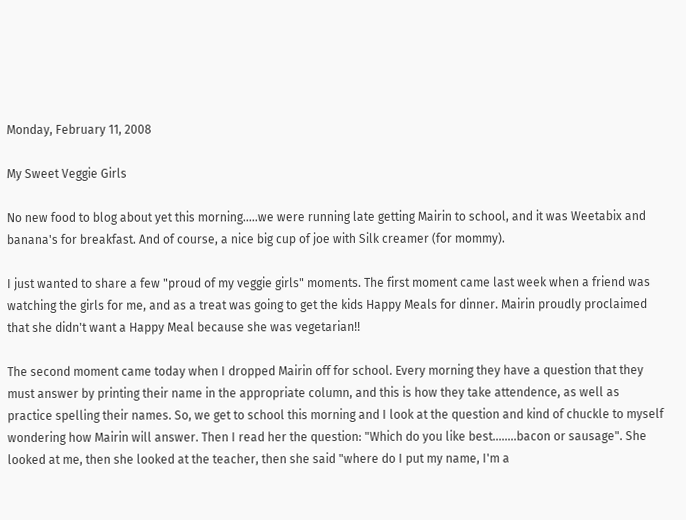Monday, February 11, 2008

My Sweet Veggie Girls

No new food to blog about yet this morning.....we were running late getting Mairin to school, and it was Weetabix and banana's for breakfast. And of course, a nice big cup of joe with Silk creamer (for mommy).

I just wanted to share a few "proud of my veggie girls" moments. The first moment came last week when a friend was watching the girls for me, and as a treat was going to get the kids Happy Meals for dinner. Mairin proudly proclaimed that she didn't want a Happy Meal because she was vegetarian!!

The second moment came today when I dropped Mairin off for school. Every morning they have a question that they must answer by printing their name in the appropriate column, and this is how they take attendence, as well as practice spelling their names. So, we get to school this morning and I look at the question and kind of chuckle to myself wondering how Mairin will answer. Then I read her the question: "Which do you like best........bacon or sausage". She looked at me, then she looked at the teacher, then she said "where do I put my name, I'm a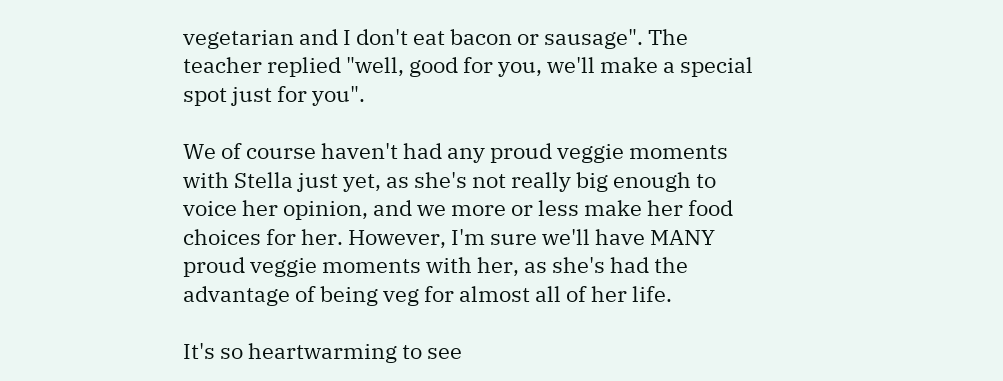vegetarian and I don't eat bacon or sausage". The teacher replied "well, good for you, we'll make a special spot just for you".

We of course haven't had any proud veggie moments with Stella just yet, as she's not really big enough to voice her opinion, and we more or less make her food choices for her. However, I'm sure we'll have MANY proud veggie moments with her, as she's had the advantage of being veg for almost all of her life.

It's so heartwarming to see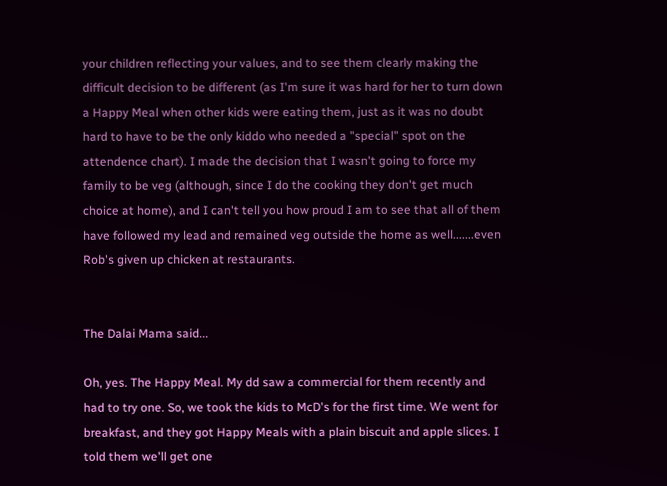your children reflecting your values, and to see them clearly making the difficult decision to be different (as I'm sure it was hard for her to turn down a Happy Meal when other kids were eating them, just as it was no doubt hard to have to be the only kiddo who needed a "special" spot on the attendence chart). I made the decision that I wasn't going to force my family to be veg (although, since I do the cooking they don't get much choice at home), and I can't tell you how proud I am to see that all of them have followed my lead and remained veg outside the home as well.......even Rob's given up chicken at restaurants.


The Dalai Mama said...

Oh, yes. The Happy Meal. My dd saw a commercial for them recently and had to try one. So, we took the kids to McD's for the first time. We went for breakfast, and they got Happy Meals with a plain biscuit and apple slices. I told them we'll get one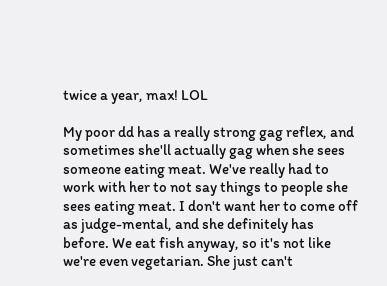twice a year, max! LOL

My poor dd has a really strong gag reflex, and sometimes she'll actually gag when she sees someone eating meat. We've really had to work with her to not say things to people she sees eating meat. I don't want her to come off as judge-mental, and she definitely has before. We eat fish anyway, so it's not like we're even vegetarian. She just can't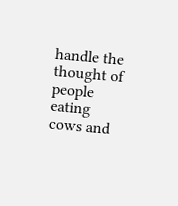handle the thought of people eating cows and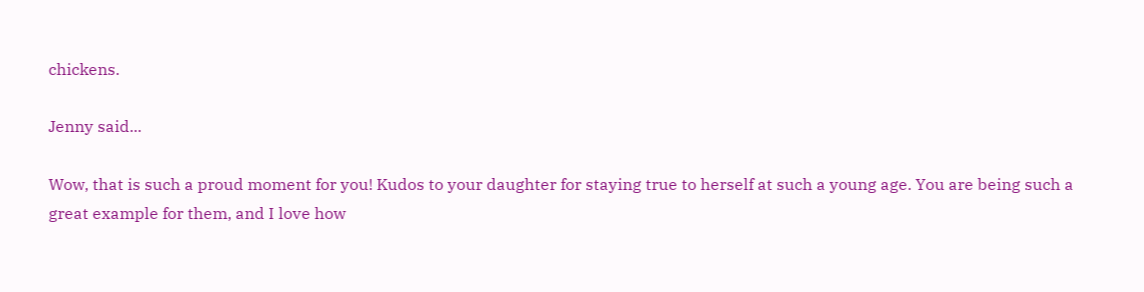chickens.

Jenny said...

Wow, that is such a proud moment for you! Kudos to your daughter for staying true to herself at such a young age. You are being such a great example for them, and I love how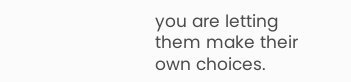you are letting them make their own choices.